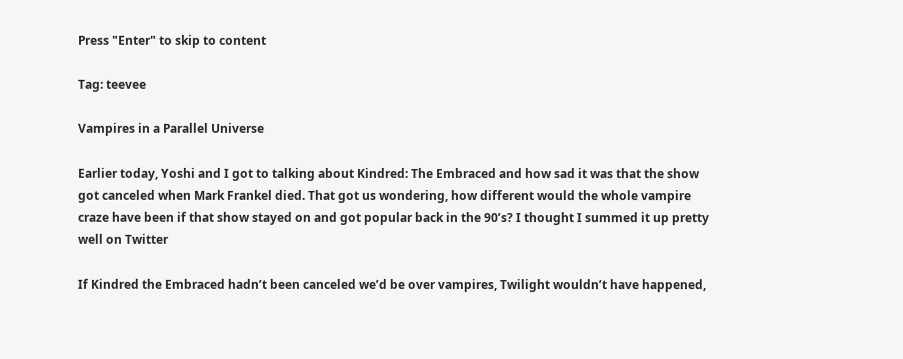Press "Enter" to skip to content

Tag: teevee

Vampires in a Parallel Universe

Earlier today, Yoshi and I got to talking about Kindred: The Embraced and how sad it was that the show got canceled when Mark Frankel died. That got us wondering, how different would the whole vampire craze have been if that show stayed on and got popular back in the 90’s? I thought I summed it up pretty well on Twitter

If Kindred the Embraced hadn’t been canceled we’d be over vampires, Twilight wouldn’t have happened,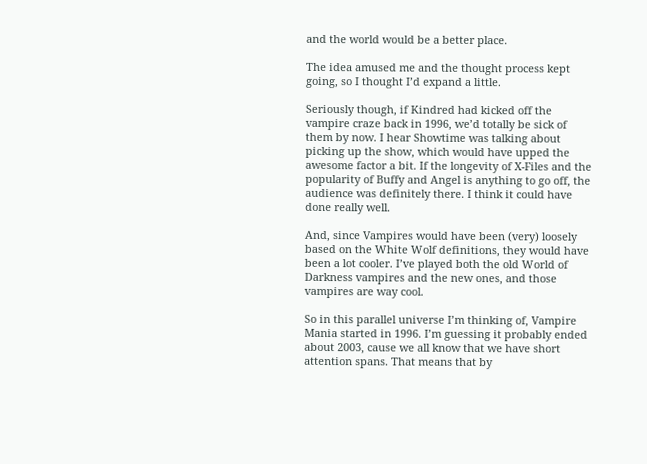and the world would be a better place.

The idea amused me and the thought process kept going, so I thought I’d expand a little.

Seriously though, if Kindred had kicked off the vampire craze back in 1996, we’d totally be sick of them by now. I hear Showtime was talking about picking up the show, which would have upped the awesome factor a bit. If the longevity of X-Files and the popularity of Buffy and Angel is anything to go off, the audience was definitely there. I think it could have done really well.

And, since Vampires would have been (very) loosely based on the White Wolf definitions, they would have been a lot cooler. I’ve played both the old World of Darkness vampires and the new ones, and those vampires are way cool.

So in this parallel universe I’m thinking of, Vampire Mania started in 1996. I’m guessing it probably ended about 2003, cause we all know that we have short attention spans. That means that by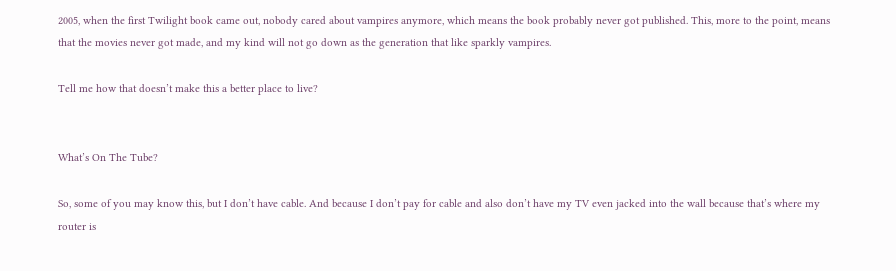2005, when the first Twilight book came out, nobody cared about vampires anymore, which means the book probably never got published. This, more to the point, means that the movies never got made, and my kind will not go down as the generation that like sparkly vampires.

Tell me how that doesn’t make this a better place to live?


What’s On The Tube?

So, some of you may know this, but I don’t have cable. And because I don’t pay for cable and also don’t have my TV even jacked into the wall because that’s where my router is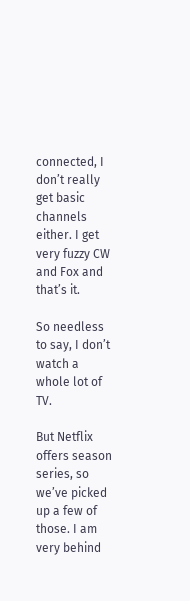connected, I don’t really get basic channels either. I get very fuzzy CW and Fox and that’s it.

So needless to say, I don’t watch a whole lot of TV.

But Netflix offers season series, so we’ve picked up a few of those. I am very behind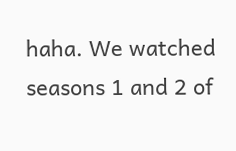haha. We watched seasons 1 and 2 of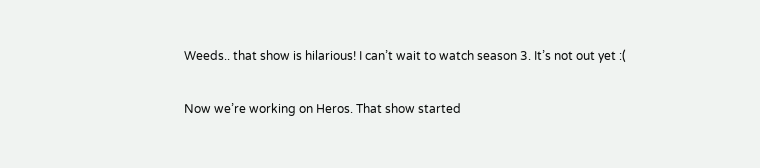Weeds.. that show is hilarious! I can’t wait to watch season 3. It’s not out yet :(

Now we’re working on Heros. That show started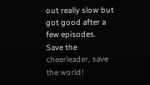out really slow but got good after a few episodes. Save the cheerleader, save the world!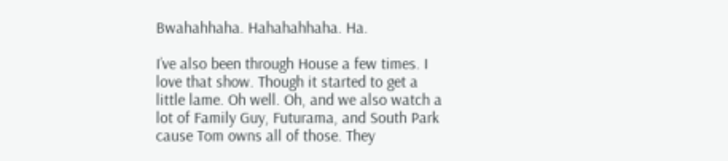Bwahahhaha. Hahahahhaha. Ha.

I’ve also been through House a few times. I love that show. Though it started to get a little lame. Oh well. Oh, and we also watch a lot of Family Guy, Futurama, and South Park cause Tom owns all of those. They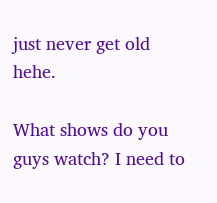just never get old hehe.

What shows do you guys watch? I need to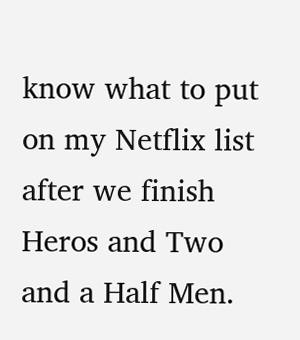know what to put on my Netflix list after we finish Heros and Two and a Half Men.